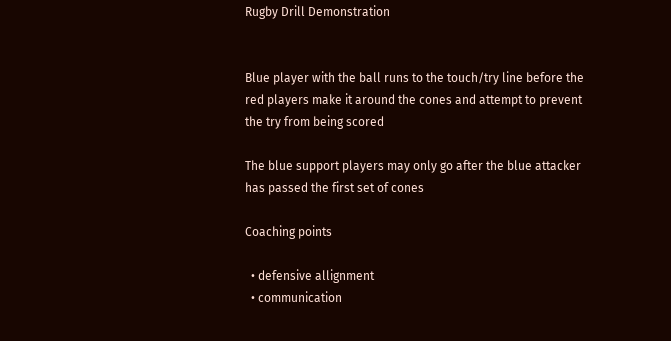Rugby Drill Demonstration


Blue player with the ball runs to the touch/try line before the red players make it around the cones and attempt to prevent the try from being scored

The blue support players may only go after the blue attacker has passed the first set of cones

Coaching points

  • defensive allignment
  • communication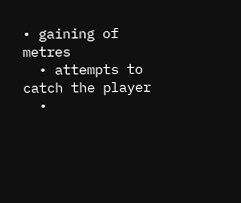• gaining of metres
  • attempts to catch the player
  •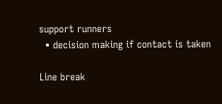support runners
  • decision making if contact is taken

Line break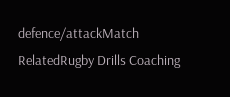defence/attackMatch RelatedRugby Drills Coaching